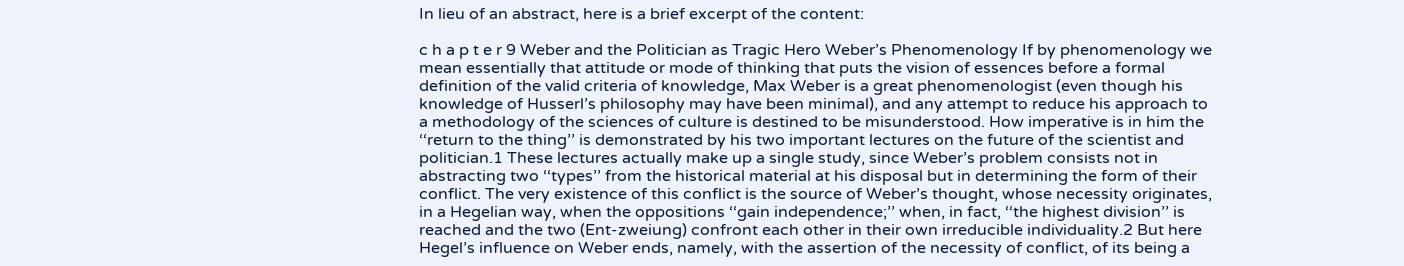In lieu of an abstract, here is a brief excerpt of the content:

c h a p t e r 9 Weber and the Politician as Tragic Hero Weber’s Phenomenology If by phenomenology we mean essentially that attitude or mode of thinking that puts the vision of essences before a formal definition of the valid criteria of knowledge, Max Weber is a great phenomenologist (even though his knowledge of Husserl’s philosophy may have been minimal), and any attempt to reduce his approach to a methodology of the sciences of culture is destined to be misunderstood. How imperative is in him the ‘‘return to the thing’’ is demonstrated by his two important lectures on the future of the scientist and politician.1 These lectures actually make up a single study, since Weber’s problem consists not in abstracting two ‘‘types’’ from the historical material at his disposal but in determining the form of their conflict. The very existence of this conflict is the source of Weber’s thought, whose necessity originates, in a Hegelian way, when the oppositions ‘‘gain independence;’’ when, in fact, ‘‘the highest division’’ is reached and the two (Ent-zweiung) confront each other in their own irreducible individuality.2 But here Hegel’s influence on Weber ends, namely, with the assertion of the necessity of conflict, of its being a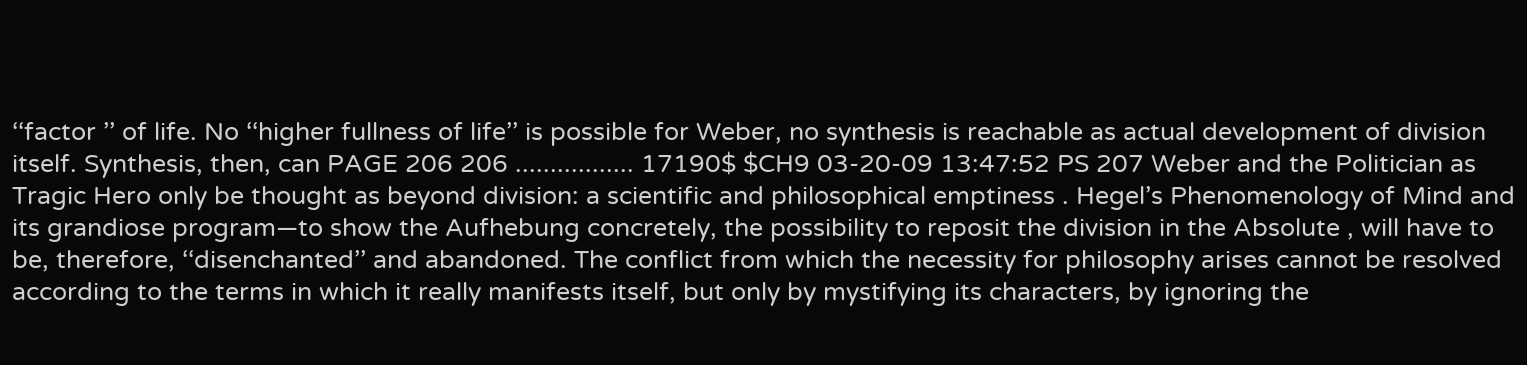‘‘factor ’’ of life. No ‘‘higher fullness of life’’ is possible for Weber, no synthesis is reachable as actual development of division itself. Synthesis, then, can PAGE 206 206 ................. 17190$ $CH9 03-20-09 13:47:52 PS 207 Weber and the Politician as Tragic Hero only be thought as beyond division: a scientific and philosophical emptiness . Hegel’s Phenomenology of Mind and its grandiose program—to show the Aufhebung concretely, the possibility to reposit the division in the Absolute , will have to be, therefore, ‘‘disenchanted’’ and abandoned. The conflict from which the necessity for philosophy arises cannot be resolved according to the terms in which it really manifests itself, but only by mystifying its characters, by ignoring the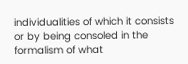individualities of which it consists or by being consoled in the formalism of what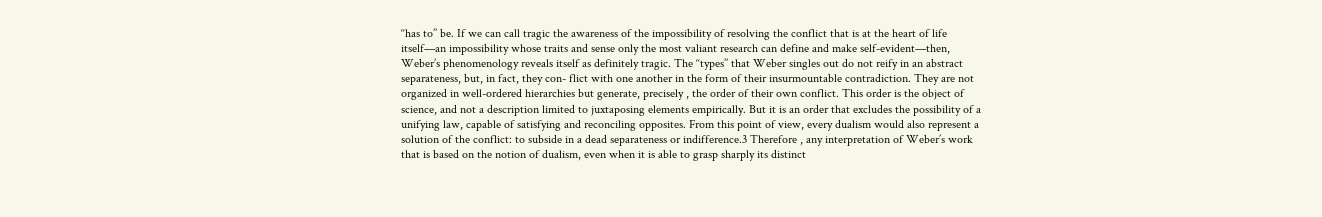‘‘has to’’ be. If we can call tragic the awareness of the impossibility of resolving the conflict that is at the heart of life itself—an impossibility whose traits and sense only the most valiant research can define and make self-evident—then, Weber’s phenomenology reveals itself as definitely tragic. The ‘‘types’’ that Weber singles out do not reify in an abstract separateness, but, in fact, they con- flict with one another in the form of their insurmountable contradiction. They are not organized in well-ordered hierarchies but generate, precisely , the order of their own conflict. This order is the object of science, and not a description limited to juxtaposing elements empirically. But it is an order that excludes the possibility of a unifying law, capable of satisfying and reconciling opposites. From this point of view, every dualism would also represent a solution of the conflict: to subside in a dead separateness or indifference.3 Therefore , any interpretation of Weber’s work that is based on the notion of dualism, even when it is able to grasp sharply its distinct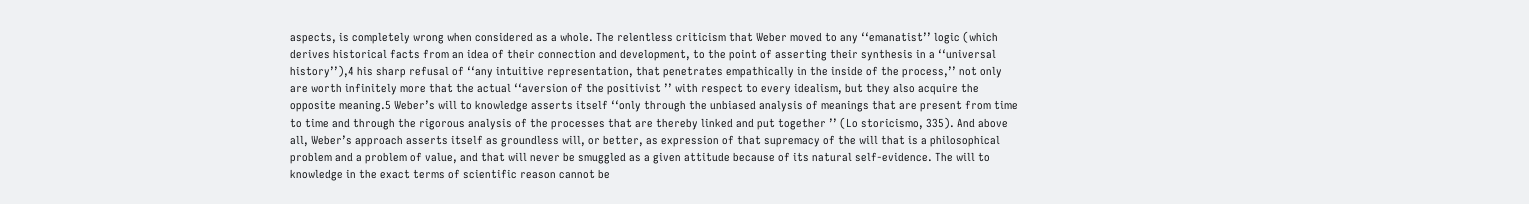aspects, is completely wrong when considered as a whole. The relentless criticism that Weber moved to any ‘‘emanatist’’ logic (which derives historical facts from an idea of their connection and development, to the point of asserting their synthesis in a ‘‘universal history’’),4 his sharp refusal of ‘‘any intuitive representation, that penetrates empathically in the inside of the process,’’ not only are worth infinitely more that the actual ‘‘aversion of the positivist ’’ with respect to every idealism, but they also acquire the opposite meaning.5 Weber’s will to knowledge asserts itself ‘‘only through the unbiased analysis of meanings that are present from time to time and through the rigorous analysis of the processes that are thereby linked and put together ’’ (Lo storicismo, 335). And above all, Weber’s approach asserts itself as groundless will, or better, as expression of that supremacy of the will that is a philosophical problem and a problem of value, and that will never be smuggled as a given attitude because of its natural self-evidence. The will to knowledge in the exact terms of scientific reason cannot be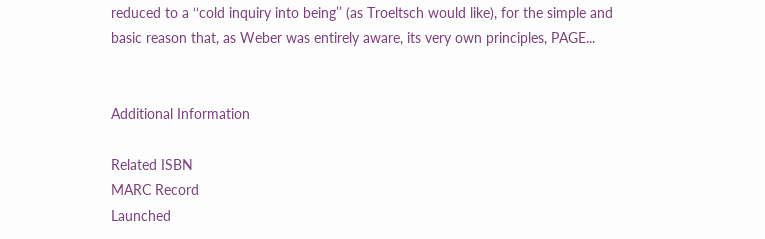reduced to a ‘‘cold inquiry into being’’ (as Troeltsch would like), for the simple and basic reason that, as Weber was entirely aware, its very own principles, PAGE...


Additional Information

Related ISBN
MARC Record
Launched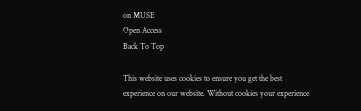on MUSE
Open Access
Back To Top

This website uses cookies to ensure you get the best experience on our website. Without cookies your experience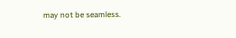may not be seamless.